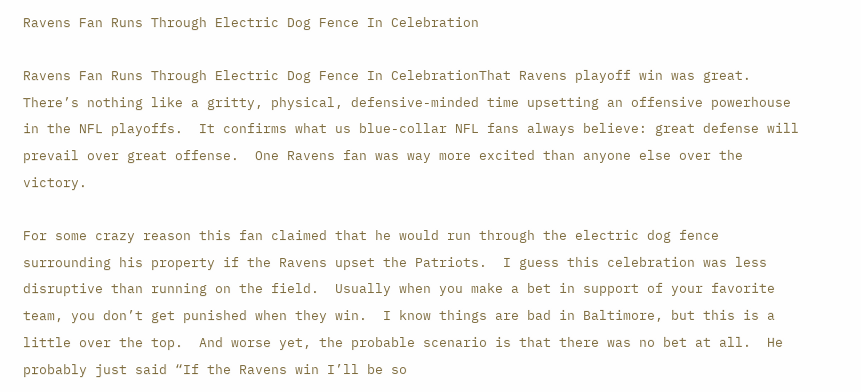Ravens Fan Runs Through Electric Dog Fence In Celebration

Ravens Fan Runs Through Electric Dog Fence In CelebrationThat Ravens playoff win was great.  There’s nothing like a gritty, physical, defensive-minded time upsetting an offensive powerhouse in the NFL playoffs.  It confirms what us blue-collar NFL fans always believe: great defense will prevail over great offense.  One Ravens fan was way more excited than anyone else over the victory.

For some crazy reason this fan claimed that he would run through the electric dog fence surrounding his property if the Ravens upset the Patriots.  I guess this celebration was less disruptive than running on the field.  Usually when you make a bet in support of your favorite team, you don’t get punished when they win.  I know things are bad in Baltimore, but this is a little over the top.  And worse yet, the probable scenario is that there was no bet at all.  He probably just said “If the Ravens win I’ll be so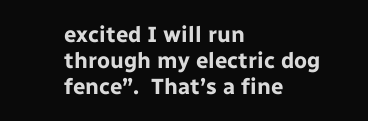excited I will run through my electric dog fence”.  That’s a fine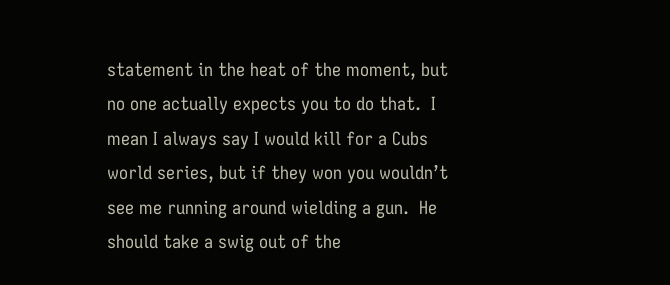statement in the heat of the moment, but no one actually expects you to do that.  I mean I always say I would kill for a Cubs world series, but if they won you wouldn’t see me running around wielding a gun.  He should take a swig out of the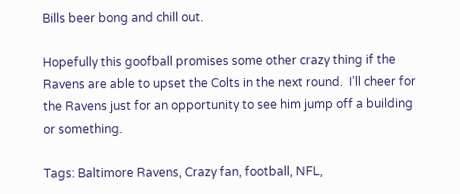Bills beer bong and chill out.

Hopefully this goofball promises some other crazy thing if the Ravens are able to upset the Colts in the next round.  I’ll cheer for the Ravens just for an opportunity to see him jump off a building or something.

Tags: Baltimore Ravens, Crazy fan, football, NFL,